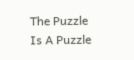The Puzzle Is A Puzzle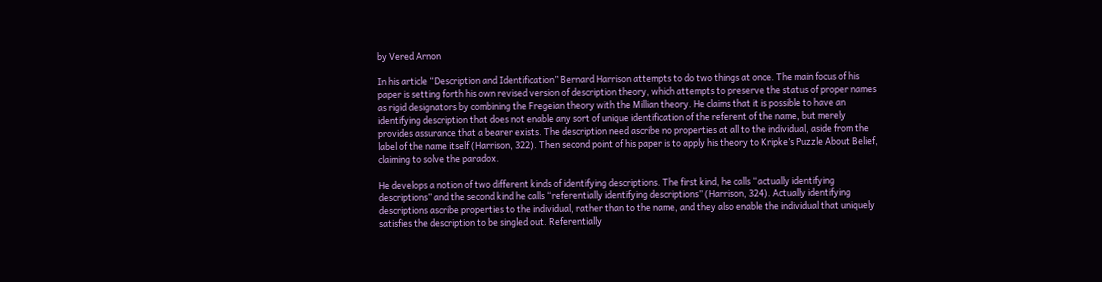by Vered Arnon

In his article “Description and Identification” Bernard Harrison attempts to do two things at once. The main focus of his paper is setting forth his own revised version of description theory, which attempts to preserve the status of proper names as rigid designators by combining the Fregeian theory with the Millian theory. He claims that it is possible to have an identifying description that does not enable any sort of unique identification of the referent of the name, but merely provides assurance that a bearer exists. The description need ascribe no properties at all to the individual, aside from the label of the name itself (Harrison, 322). Then second point of his paper is to apply his theory to Kripke’s Puzzle About Belief, claiming to solve the paradox.

He develops a notion of two different kinds of identifying descriptions. The first kind, he calls “actually identifying descriptions” and the second kind he calls “referentially identifying descriptions” (Harrison, 324). Actually identifying descriptions ascribe properties to the individual, rather than to the name, and they also enable the individual that uniquely satisfies the description to be singled out. Referentially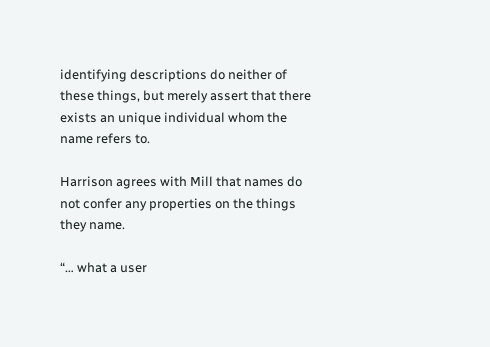identifying descriptions do neither of these things, but merely assert that there exists an unique individual whom the name refers to.

Harrison agrees with Mill that names do not confer any properties on the things they name.

“… what a user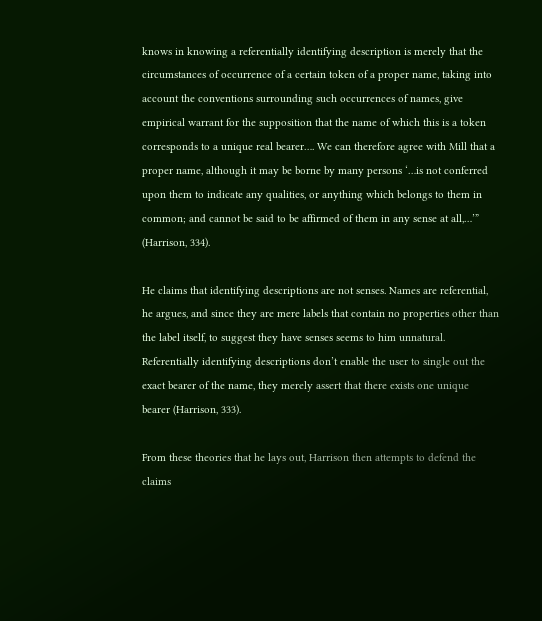knows in knowing a referentially identifying description is merely that the circumstances of occurrence of a certain token of a proper name, taking into account the conventions surrounding such occurrences of names, give empirical warrant for the supposition that the name of which this is a token corresponds to a unique real bearer…. We can therefore agree with Mill that a proper name, although it may be borne by many persons ‘…is not conferred upon them to indicate any qualities, or anything which belongs to them in common; and cannot be said to be affirmed of them in any sense at all,…’” (Harrison, 334).

He claims that identifying descriptions are not senses. Names are referential, he argues, and since they are mere labels that contain no properties other than the label itself, to suggest they have senses seems to him unnatural. Referentially identifying descriptions don’t enable the user to single out the exact bearer of the name, they merely assert that there exists one unique bearer (Harrison, 333).

From these theories that he lays out, Harrison then attempts to defend the claims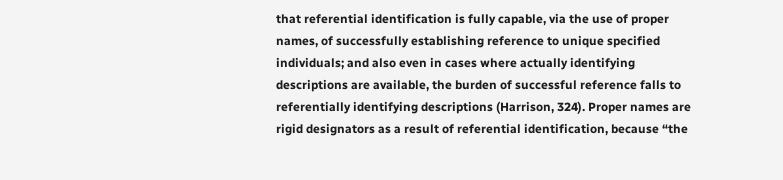that referential identification is fully capable, via the use of proper names, of successfully establishing reference to unique specified individuals; and also even in cases where actually identifying descriptions are available, the burden of successful reference falls to referentially identifying descriptions (Harrison, 324). Proper names are rigid designators as a result of referential identification, because “the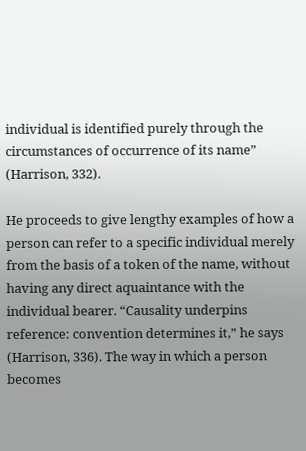individual is identified purely through the circumstances of occurrence of its name” (Harrison, 332).

He proceeds to give lengthy examples of how a person can refer to a specific individual merely from the basis of a token of the name, without having any direct aquaintance with the individual bearer. “Causality underpins reference: convention determines it,” he says (Harrison, 336). The way in which a person becomes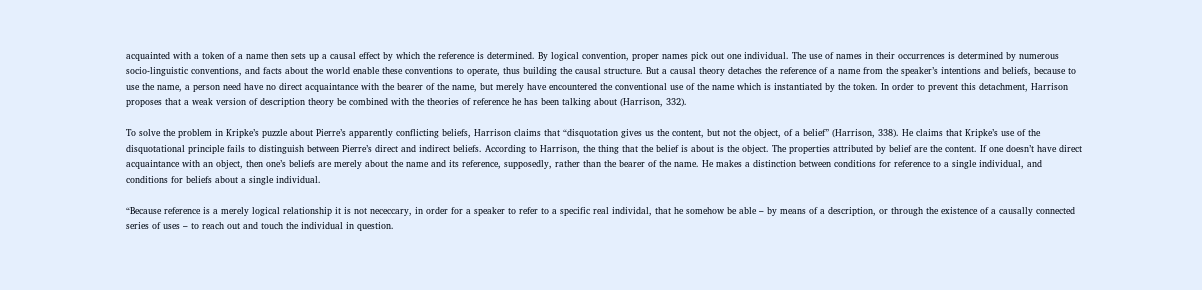acquainted with a token of a name then sets up a causal effect by which the reference is determined. By logical convention, proper names pick out one individual. The use of names in their occurrences is determined by numerous socio-linguistic conventions, and facts about the world enable these conventions to operate, thus building the causal structure. But a causal theory detaches the reference of a name from the speaker’s intentions and beliefs, because to use the name, a person need have no direct acquaintance with the bearer of the name, but merely have encountered the conventional use of the name which is instantiated by the token. In order to prevent this detachment, Harrison proposes that a weak version of description theory be combined with the theories of reference he has been talking about (Harrison, 332).

To solve the problem in Kripke’s puzzle about Pierre’s apparently conflicting beliefs, Harrison claims that “disquotation gives us the content, but not the object, of a belief” (Harrison, 338). He claims that Kripke’s use of the disquotational principle fails to distinguish between Pierre’s direct and indirect beliefs. According to Harrison, the thing that the belief is about is the object. The properties attributed by belief are the content. If one doesn’t have direct acquaintance with an object, then one’s beliefs are merely about the name and its reference, supposedly, rather than the bearer of the name. He makes a distinction between conditions for reference to a single individual, and conditions for beliefs about a single individual.

“Because reference is a merely logical relationship it is not nececcary, in order for a speaker to refer to a specific real individal, that he somehow be able – by means of a description, or through the existence of a causally connected series of uses – to reach out and touch the individual in question.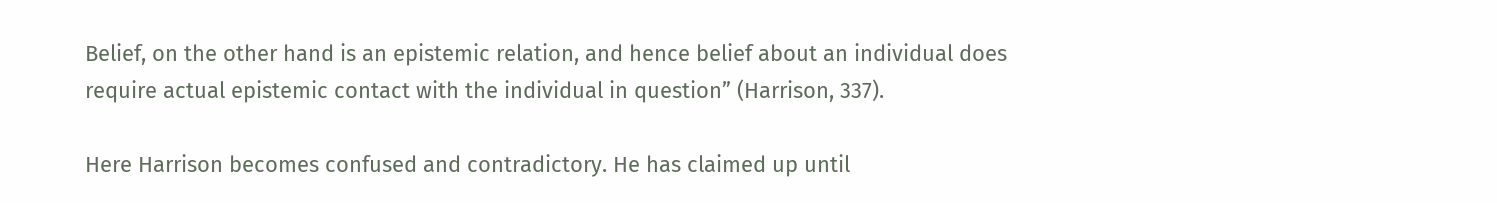Belief, on the other hand is an epistemic relation, and hence belief about an individual does require actual epistemic contact with the individual in question” (Harrison, 337).

Here Harrison becomes confused and contradictory. He has claimed up until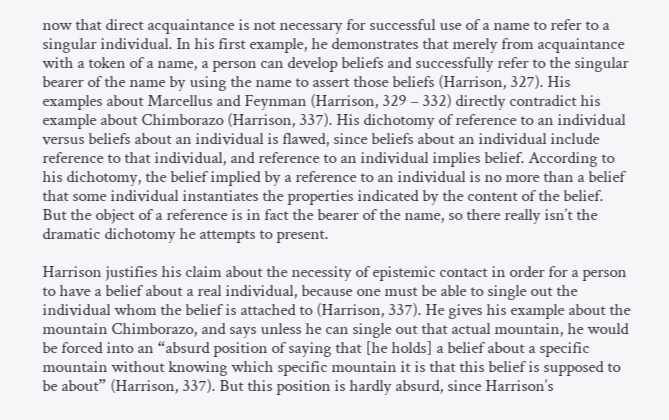now that direct acquaintance is not necessary for successful use of a name to refer to a singular individual. In his first example, he demonstrates that merely from acquaintance with a token of a name, a person can develop beliefs and successfully refer to the singular bearer of the name by using the name to assert those beliefs (Harrison, 327). His examples about Marcellus and Feynman (Harrison, 329 – 332) directly contradict his example about Chimborazo (Harrison, 337). His dichotomy of reference to an individual versus beliefs about an individual is flawed, since beliefs about an individual include reference to that individual, and reference to an individual implies belief. According to his dichotomy, the belief implied by a reference to an individual is no more than a belief that some individual instantiates the properties indicated by the content of the belief. But the object of a reference is in fact the bearer of the name, so there really isn’t the dramatic dichotomy he attempts to present.

Harrison justifies his claim about the necessity of epistemic contact in order for a person to have a belief about a real individual, because one must be able to single out the individual whom the belief is attached to (Harrison, 337). He gives his example about the mountain Chimborazo, and says unless he can single out that actual mountain, he would be forced into an “absurd position of saying that [he holds] a belief about a specific mountain without knowing which specific mountain it is that this belief is supposed to be about” (Harrison, 337). But this position is hardly absurd, since Harrison’s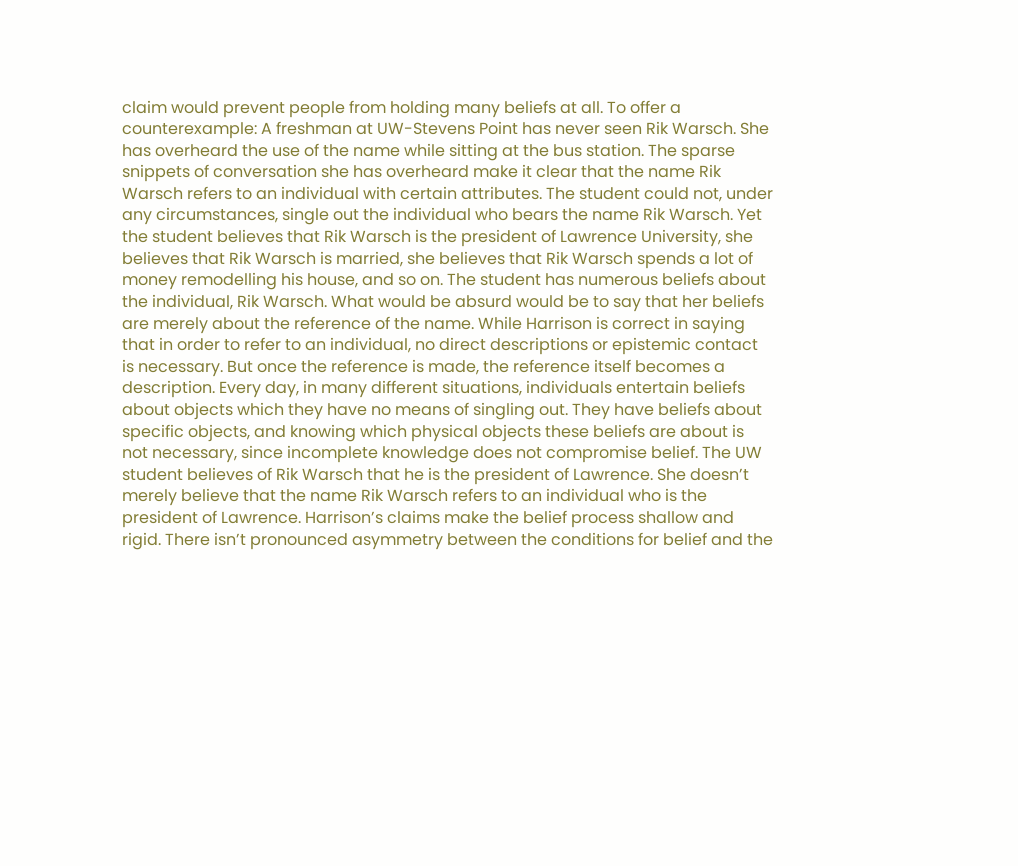claim would prevent people from holding many beliefs at all. To offer a counterexample: A freshman at UW-Stevens Point has never seen Rik Warsch. She has overheard the use of the name while sitting at the bus station. The sparse snippets of conversation she has overheard make it clear that the name Rik Warsch refers to an individual with certain attributes. The student could not, under any circumstances, single out the individual who bears the name Rik Warsch. Yet the student believes that Rik Warsch is the president of Lawrence University, she believes that Rik Warsch is married, she believes that Rik Warsch spends a lot of money remodelling his house, and so on. The student has numerous beliefs about the individual, Rik Warsch. What would be absurd would be to say that her beliefs are merely about the reference of the name. While Harrison is correct in saying that in order to refer to an individual, no direct descriptions or epistemic contact is necessary. But once the reference is made, the reference itself becomes a description. Every day, in many different situations, individuals entertain beliefs about objects which they have no means of singling out. They have beliefs about specific objects, and knowing which physical objects these beliefs are about is not necessary, since incomplete knowledge does not compromise belief. The UW student believes of Rik Warsch that he is the president of Lawrence. She doesn’t merely believe that the name Rik Warsch refers to an individual who is the president of Lawrence. Harrison’s claims make the belief process shallow and rigid. There isn’t pronounced asymmetry between the conditions for belief and the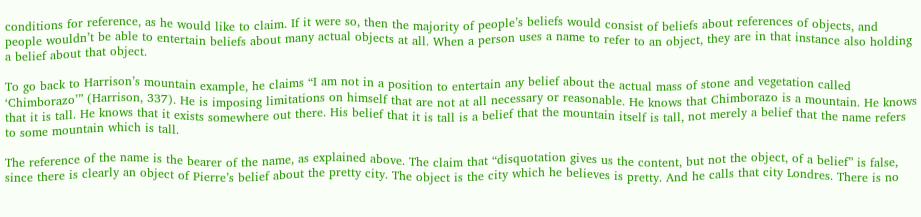conditions for reference, as he would like to claim. If it were so, then the majority of people’s beliefs would consist of beliefs about references of objects, and people wouldn’t be able to entertain beliefs about many actual objects at all. When a person uses a name to refer to an object, they are in that instance also holding a belief about that object.

To go back to Harrison’s mountain example, he claims “I am not in a position to entertain any belief about the actual mass of stone and vegetation called ‘Chimborazo’” (Harrison, 337). He is imposing limitations on himself that are not at all necessary or reasonable. He knows that Chimborazo is a mountain. He knows that it is tall. He knows that it exists somewhere out there. His belief that it is tall is a belief that the mountain itself is tall, not merely a belief that the name refers to some mountain which is tall.

The reference of the name is the bearer of the name, as explained above. The claim that “disquotation gives us the content, but not the object, of a belief” is false, since there is clearly an object of Pierre’s belief about the pretty city. The object is the city which he believes is pretty. And he calls that city Londres. There is no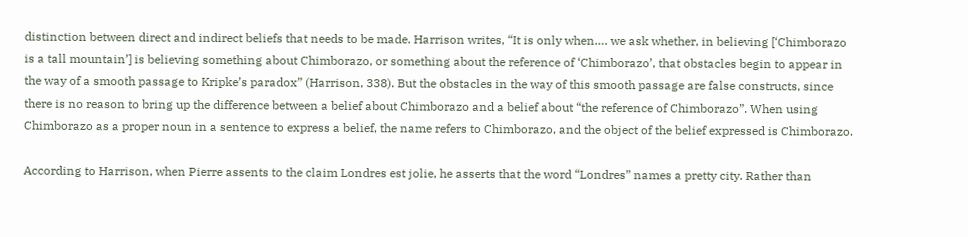distinction between direct and indirect beliefs that needs to be made. Harrison writes, “It is only when…. we ask whether, in believing [‘Chimborazo is a tall mountain’] is believing something about Chimborazo, or something about the reference of ‘Chimborazo’, that obstacles begin to appear in the way of a smooth passage to Kripke’s paradox” (Harrison, 338). But the obstacles in the way of this smooth passage are false constructs, since there is no reason to bring up the difference between a belief about Chimborazo and a belief about “the reference of Chimborazo”. When using Chimborazo as a proper noun in a sentence to express a belief, the name refers to Chimborazo, and the object of the belief expressed is Chimborazo.

According to Harrison, when Pierre assents to the claim Londres est jolie, he asserts that the word “Londres” names a pretty city. Rather than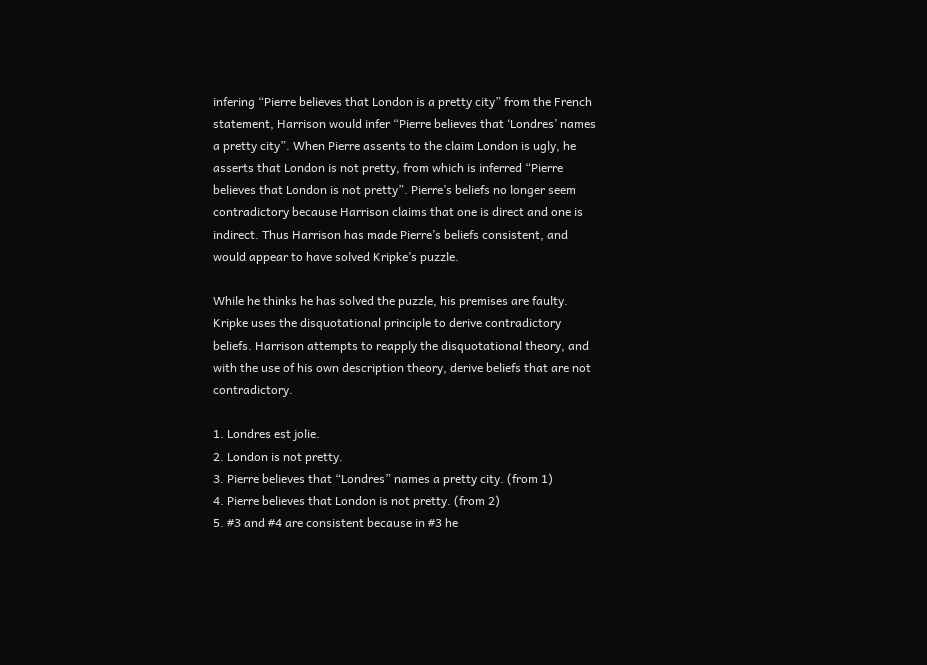infering “Pierre believes that London is a pretty city” from the French statement, Harrison would infer “Pierre believes that ‘Londres’ names a pretty city”. When Pierre assents to the claim London is ugly, he asserts that London is not pretty, from which is inferred “Pierre believes that London is not pretty”. Pierre’s beliefs no longer seem contradictory because Harrison claims that one is direct and one is indirect. Thus Harrison has made Pierre’s beliefs consistent, and would appear to have solved Kripke’s puzzle.

While he thinks he has solved the puzzle, his premises are faulty. Kripke uses the disquotational principle to derive contradictory beliefs. Harrison attempts to reapply the disquotational theory, and with the use of his own description theory, derive beliefs that are not contradictory.

1. Londres est jolie.
2. London is not pretty.
3. Pierre believes that “Londres” names a pretty city. (from 1)
4. Pierre believes that London is not pretty. (from 2)
5. #3 and #4 are consistent because in #3 he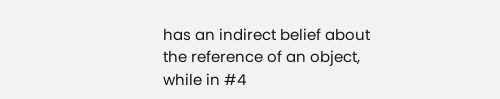has an indirect belief about the reference of an object, while in #4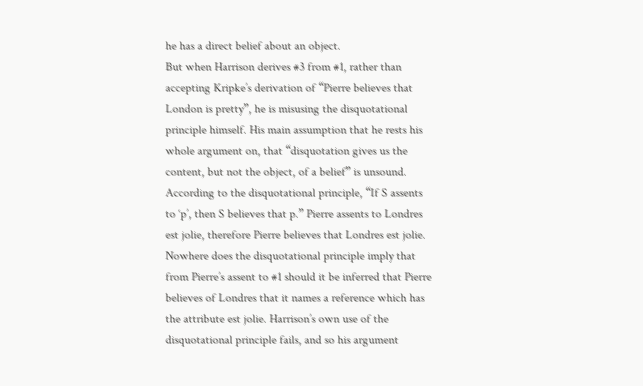he has a direct belief about an object.
But when Harrison derives #3 from #1, rather than accepting Kripke’s derivation of “Pierre believes that London is pretty”, he is misusing the disquotational principle himself. His main assumption that he rests his whole argument on, that “disquotation gives us the content, but not the object, of a belief” is unsound. According to the disquotational principle, “If S assents to ‘p’, then S believes that p.” Pierre assents to Londres est jolie, therefore Pierre believes that Londres est jolie. Nowhere does the disquotational principle imply that from Pierre’s assent to #1 should it be inferred that Pierre believes of Londres that it names a reference which has the attribute est jolie. Harrison’s own use of the disquotational principle fails, and so his argument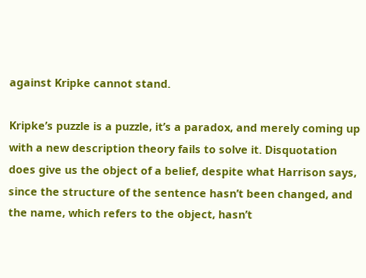against Kripke cannot stand.

Kripke’s puzzle is a puzzle, it’s a paradox, and merely coming up with a new description theory fails to solve it. Disquotation does give us the object of a belief, despite what Harrison says, since the structure of the sentence hasn’t been changed, and the name, which refers to the object, hasn’t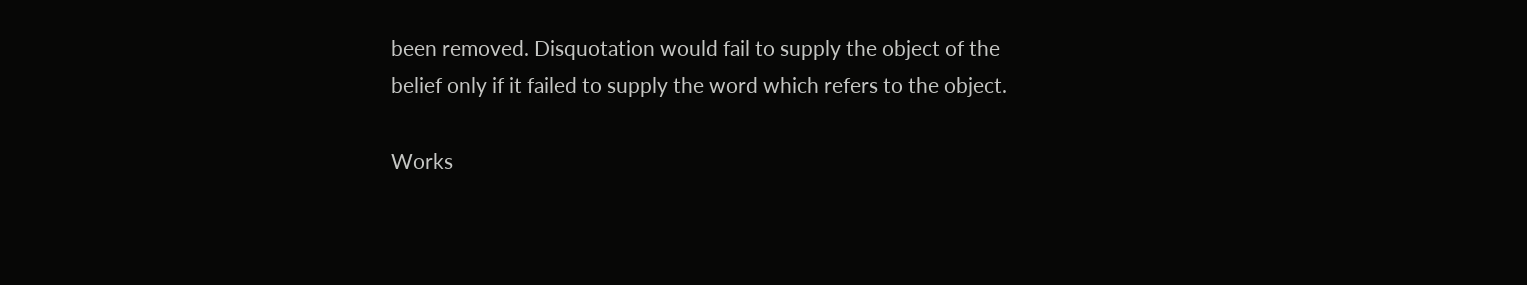been removed. Disquotation would fail to supply the object of the belief only if it failed to supply the word which refers to the object.

Works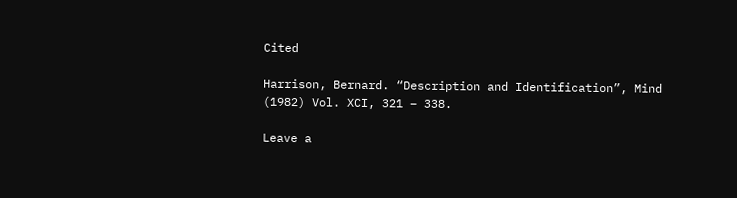Cited

Harrison, Bernard. “Description and Identification”, Mind (1982) Vol. XCI, 321 – 338.

Leave a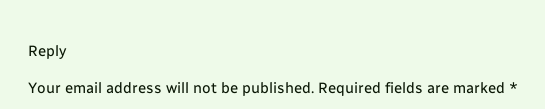Reply

Your email address will not be published. Required fields are marked *